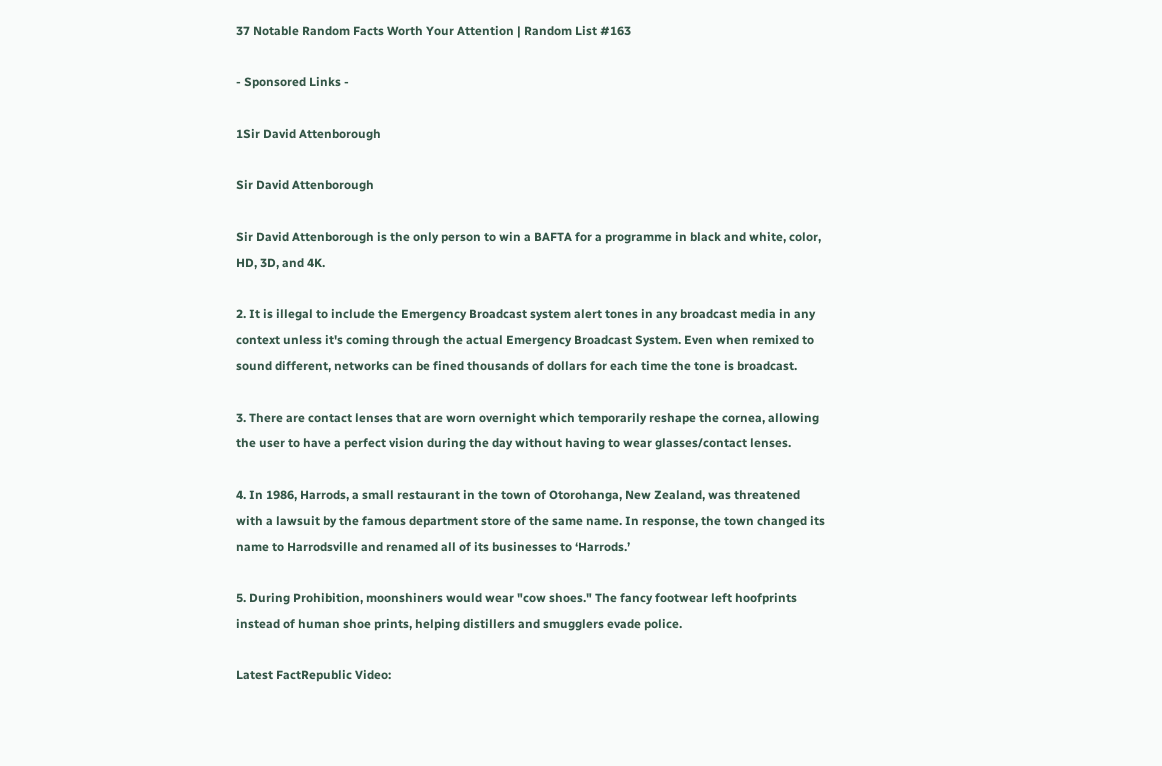37 Notable Random Facts Worth Your Attention | Random List #163

- Sponsored Links -

1Sir David Attenborough

Sir David Attenborough

Sir David Attenborough is the only person to win a BAFTA for a programme in black and white, color, HD, 3D, and 4K.

2. It is illegal to include the Emergency Broadcast system alert tones in any broadcast media in any context unless it's coming through the actual Emergency Broadcast System. Even when remixed to sound different, networks can be fined thousands of dollars for each time the tone is broadcast.

3. There are contact lenses that are worn overnight which temporarily reshape the cornea, allowing the user to have a perfect vision during the day without having to wear glasses/contact lenses.

4. In 1986, Harrods, a small restaurant in the town of Otorohanga, New Zealand, was threatened with a lawsuit by the famous department store of the same name. In response, the town changed its name to Harrodsville and renamed all of its businesses to ‘Harrods.’

5. During Prohibition, moonshiners would wear "cow shoes." The fancy footwear left hoofprints instead of human shoe prints, helping distillers and smugglers evade police.

Latest FactRepublic Video: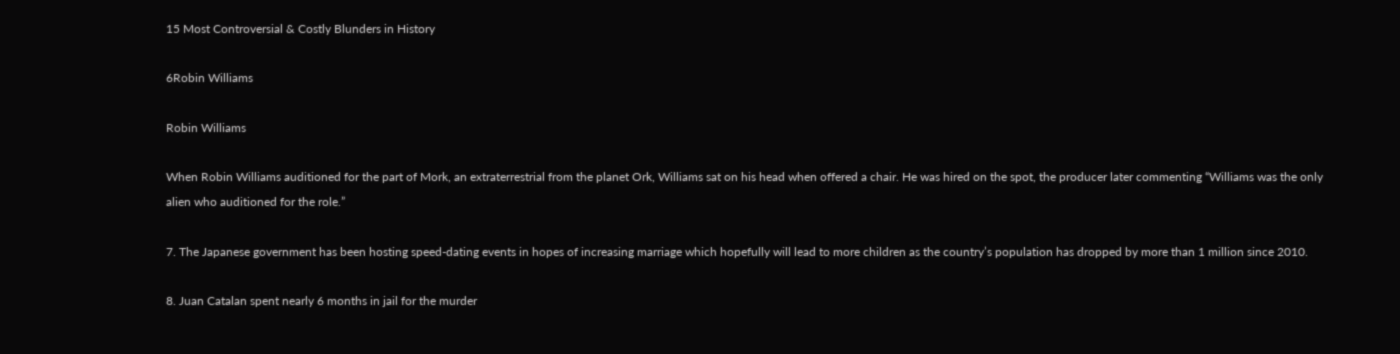15 Most Controversial & Costly Blunders in History

6Robin Williams

Robin Williams

When Robin Williams auditioned for the part of Mork, an extraterrestrial from the planet Ork, Williams sat on his head when offered a chair. He was hired on the spot, the producer later commenting “Williams was the only alien who auditioned for the role.”

7. The Japanese government has been hosting speed-dating events in hopes of increasing marriage which hopefully will lead to more children as the country’s population has dropped by more than 1 million since 2010.

8. Juan Catalan spent nearly 6 months in jail for the murder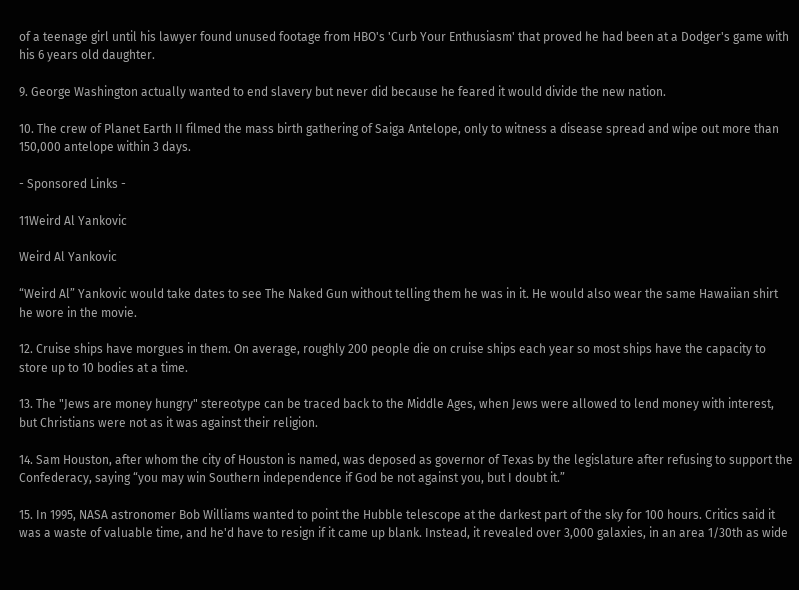of a teenage girl until his lawyer found unused footage from HBO's 'Curb Your Enthusiasm' that proved he had been at a Dodger's game with his 6 years old daughter.

9. George Washington actually wanted to end slavery but never did because he feared it would divide the new nation.

10. The crew of Planet Earth II filmed the mass birth gathering of Saiga Antelope, only to witness a disease spread and wipe out more than 150,000 antelope within 3 days.

- Sponsored Links -

11Weird Al Yankovic

Weird Al Yankovic

“Weird Al” Yankovic would take dates to see The Naked Gun without telling them he was in it. He would also wear the same Hawaiian shirt he wore in the movie.

12. Cruise ships have morgues in them. On average, roughly 200 people die on cruise ships each year so most ships have the capacity to store up to 10 bodies at a time.

13. The "Jews are money hungry" stereotype can be traced back to the Middle Ages, when Jews were allowed to lend money with interest, but Christians were not as it was against their religion.

14. Sam Houston, after whom the city of Houston is named, was deposed as governor of Texas by the legislature after refusing to support the Confederacy, saying “you may win Southern independence if God be not against you, but I doubt it.”

15. In 1995, NASA astronomer Bob Williams wanted to point the Hubble telescope at the darkest part of the sky for 100 hours. Critics said it was a waste of valuable time, and he'd have to resign if it came up blank. Instead, it revealed over 3,000 galaxies, in an area 1/30th as wide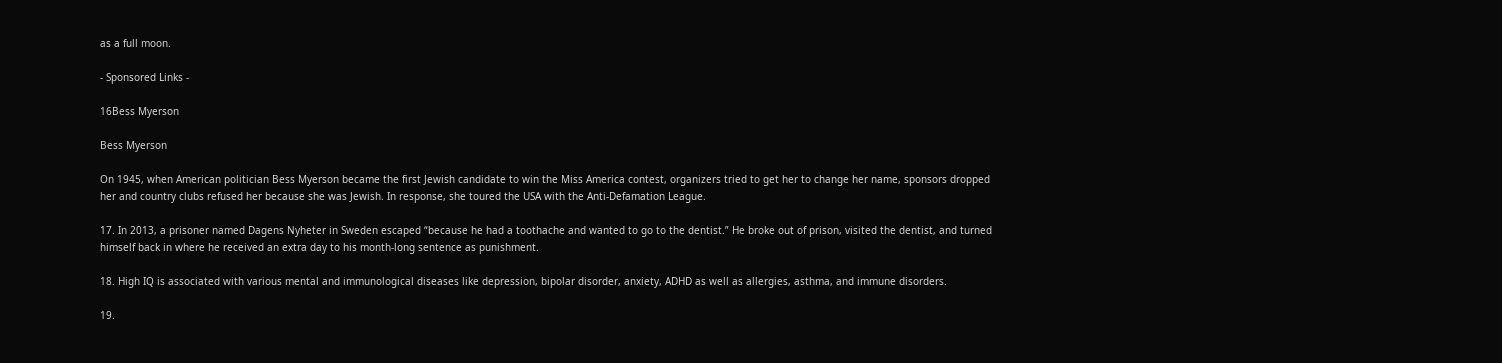as a full moon.

- Sponsored Links -

16Bess Myerson

Bess Myerson

On 1945, when American politician Bess Myerson became the first Jewish candidate to win the Miss America contest, organizers tried to get her to change her name, sponsors dropped her and country clubs refused her because she was Jewish. In response, she toured the USA with the Anti-Defamation League.

17. In 2013, a prisoner named Dagens Nyheter in Sweden escaped “because he had a toothache and wanted to go to the dentist.” He broke out of prison, visited the dentist, and turned himself back in where he received an extra day to his month-long sentence as punishment.

18. High IQ is associated with various mental and immunological diseases like depression, bipolar disorder, anxiety, ADHD as well as allergies, asthma, and immune disorders.

19.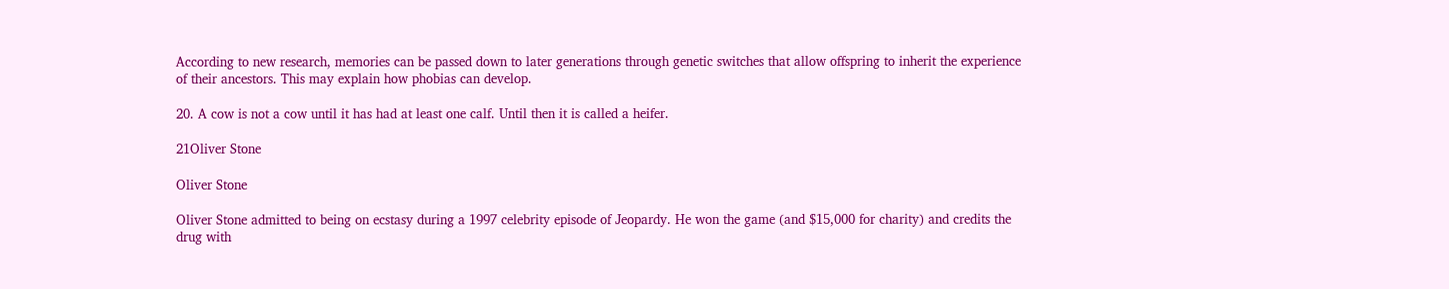According to new research, memories can be passed down to later generations through genetic switches that allow offspring to inherit the experience of their ancestors. This may explain how phobias can develop.

20. A cow is not a cow until it has had at least one calf. Until then it is called a heifer.

21Oliver Stone

Oliver Stone

Oliver Stone admitted to being on ecstasy during a 1997 celebrity episode of Jeopardy. He won the game (and $15,000 for charity) and credits the drug with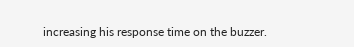increasing his response time on the buzzer.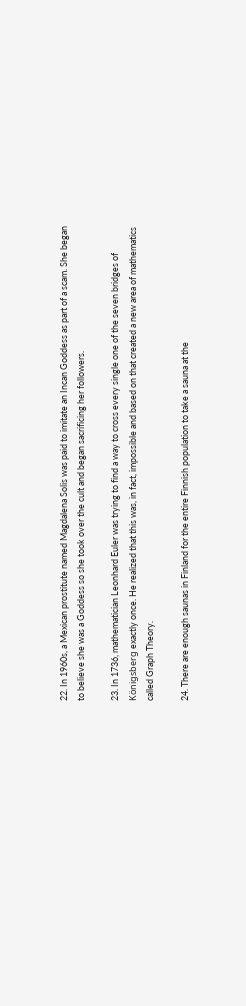22. In 1960s, a Mexican prostitute named Magdalena Solis was paid to imitate an Incan Goddess as part of a scam. She began to believe she was a Goddess so she took over the cult and began sacrificing her followers.

23. In 1736, mathematician Leonhard Euler was trying to find a way to cross every single one of the seven bridges of Königsberg exactly once. He realized that this was, in fact, impossible and based on that created a new area of mathematics called Graph Theory.

24. There are enough saunas in Finland for the entire Finnish population to take a sauna at the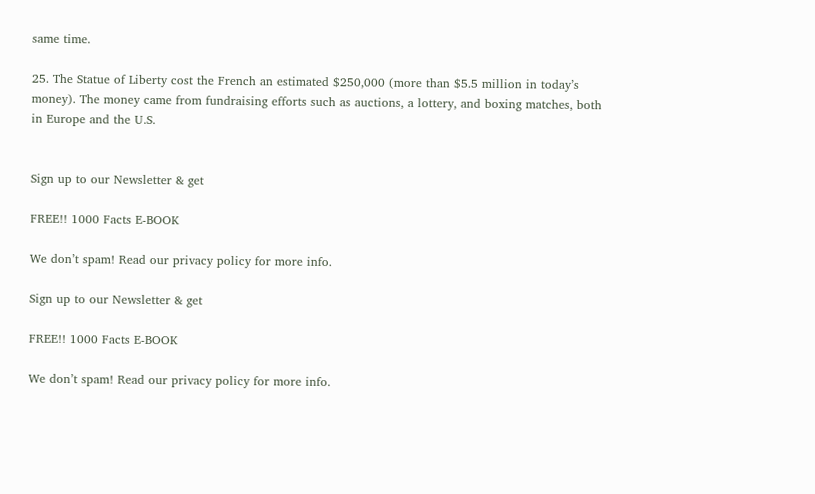same time.

25. The Statue of Liberty cost the French an estimated $250,000 (more than $5.5 million in today’s money). The money came from fundraising efforts such as auctions, a lottery, and boxing matches, both in Europe and the U.S.


Sign up to our Newsletter & get

FREE!! 1000 Facts E-BOOK

We don’t spam! Read our privacy policy for more info.

Sign up to our Newsletter & get

FREE!! 1000 Facts E-BOOK

We don’t spam! Read our privacy policy for more info.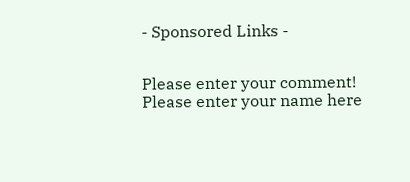- Sponsored Links -


Please enter your comment!
Please enter your name here